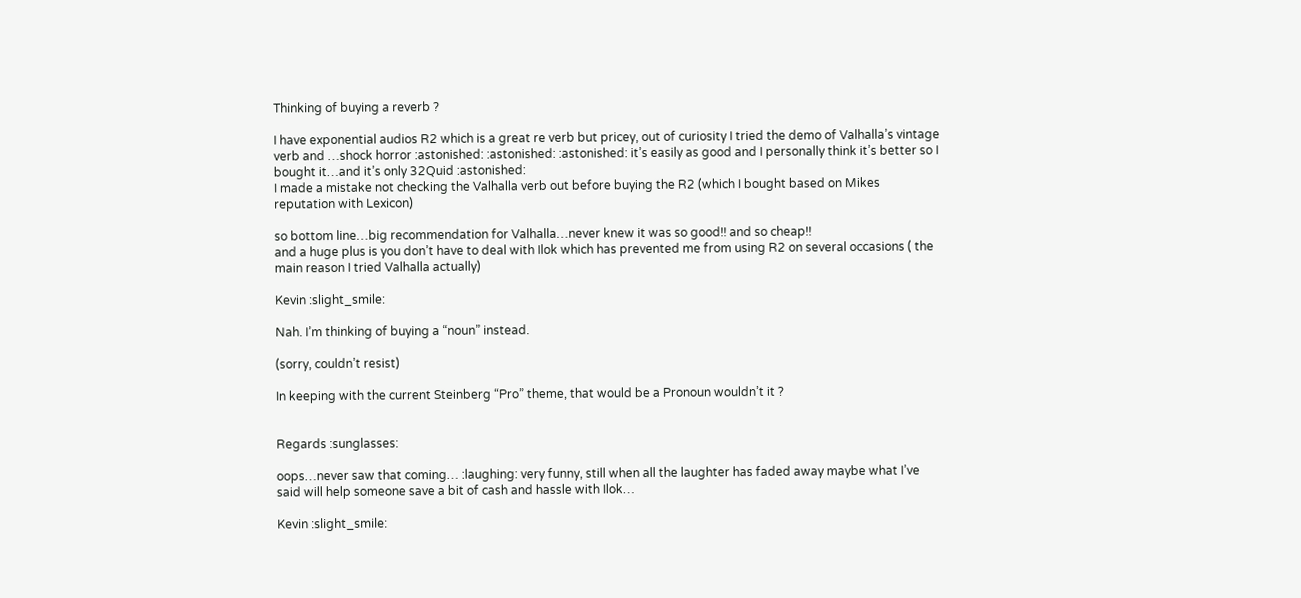Thinking of buying a reverb ?

I have exponential audios R2 which is a great re verb but pricey, out of curiosity I tried the demo of Valhalla’s vintage verb and …shock horror :astonished: :astonished: :astonished: it’s easily as good and I personally think it’s better so I bought it…and it’s only 32Quid :astonished:
I made a mistake not checking the Valhalla verb out before buying the R2 (which I bought based on Mikes reputation with Lexicon)

so bottom line…big recommendation for Valhalla…never knew it was so good!! and so cheap!!
and a huge plus is you don’t have to deal with Ilok which has prevented me from using R2 on several occasions ( the main reason I tried Valhalla actually)

Kevin :slight_smile:

Nah. I’m thinking of buying a “noun” instead.

(sorry, couldn’t resist)

In keeping with the current Steinberg “Pro” theme, that would be a Pronoun wouldn’t it ?


Regards :sunglasses:

oops…never saw that coming… :laughing: very funny, still when all the laughter has faded away maybe what I’ve said will help someone save a bit of cash and hassle with Ilok…

Kevin :slight_smile: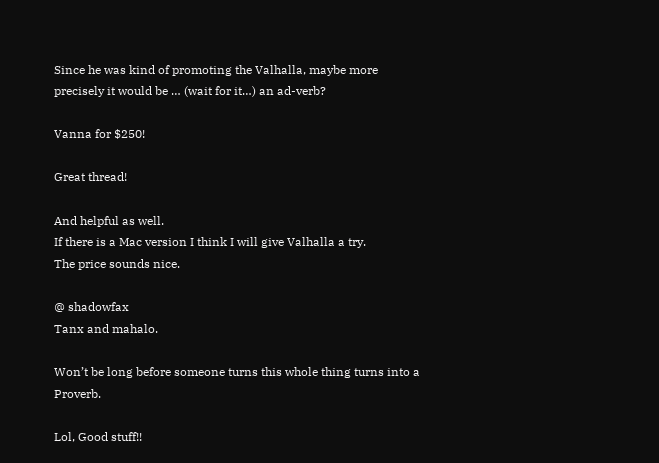Since he was kind of promoting the Valhalla, maybe more precisely it would be … (wait for it…) an ad-verb?

Vanna for $250!

Great thread!

And helpful as well.
If there is a Mac version I think I will give Valhalla a try.
The price sounds nice.

@ shadowfax
Tanx and mahalo.

Won’t be long before someone turns this whole thing turns into a Proverb.

Lol, Good stuff!!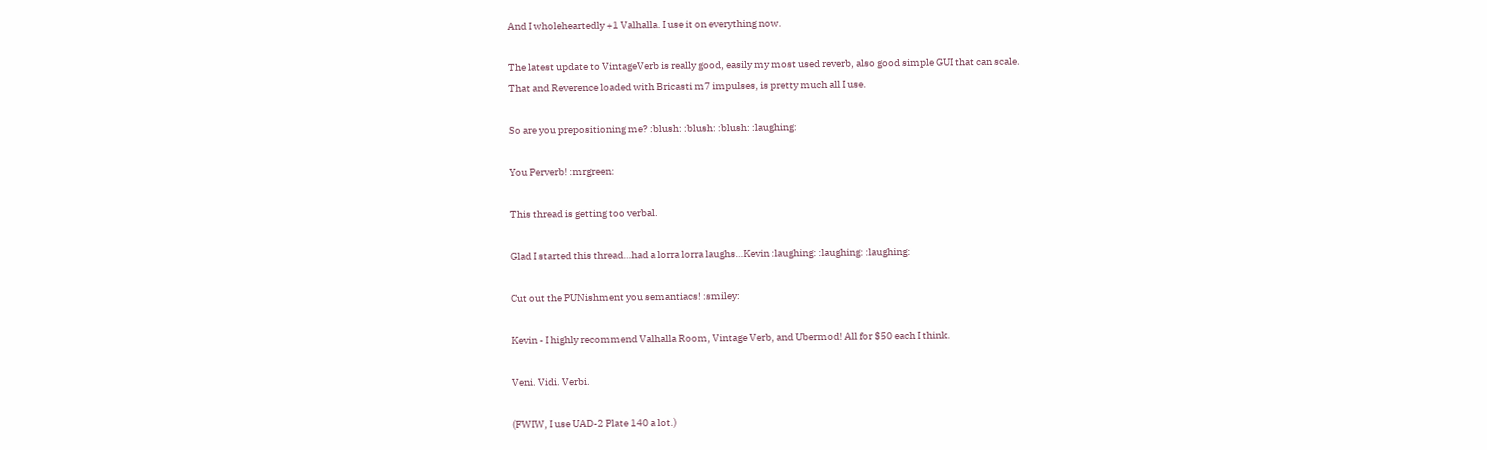And I wholeheartedly +1 Valhalla. I use it on everything now.

The latest update to VintageVerb is really good, easily my most used reverb, also good simple GUI that can scale.
That and Reverence loaded with Bricasti m7 impulses, is pretty much all I use.

So are you prepositioning me? :blush: :blush: :blush: :laughing:

You Perverb! :mrgreen:

This thread is getting too verbal.

Glad I started this thread…had a lorra lorra laughs…Kevin :laughing: :laughing: :laughing:

Cut out the PUNishment you semantiacs! :smiley:

Kevin - I highly recommend Valhalla Room, Vintage Verb, and Ubermod! All for $50 each I think.

Veni. Vidi. Verbi.

(FWIW, I use UAD-2 Plate 140 a lot.)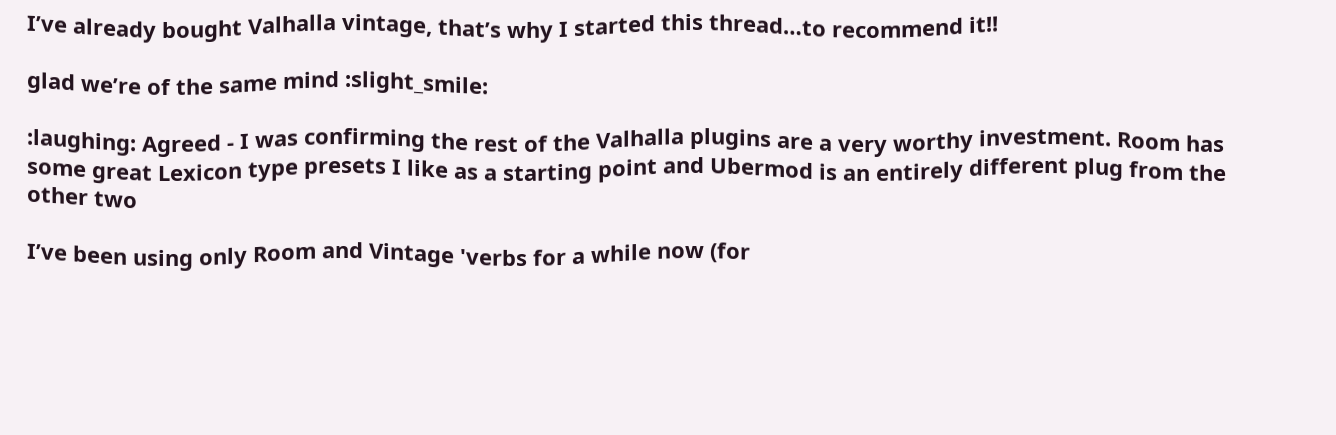I’ve already bought Valhalla vintage, that’s why I started this thread…to recommend it!!

glad we’re of the same mind :slight_smile:

:laughing: Agreed - I was confirming the rest of the Valhalla plugins are a very worthy investment. Room has some great Lexicon type presets I like as a starting point and Ubermod is an entirely different plug from the other two

I’ve been using only Room and Vintage 'verbs for a while now (for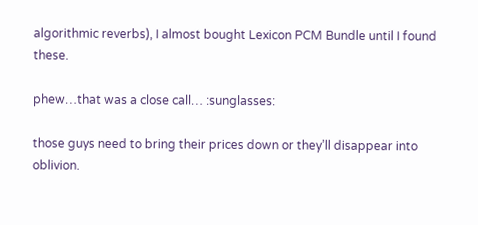algorithmic reverbs), I almost bought Lexicon PCM Bundle until I found these.

phew…that was a close call… :sunglasses:

those guys need to bring their prices down or they’ll disappear into oblivion.